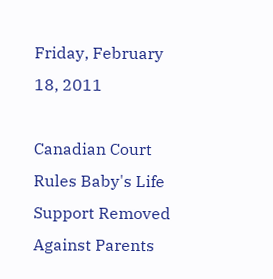Friday, February 18, 2011

Canadian Court Rules Baby's Life Support Removed Against Parents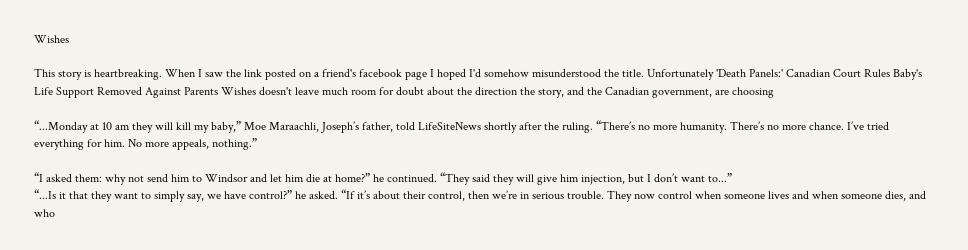Wishes

This story is heartbreaking. When I saw the link posted on a friend's facebook page I hoped I'd somehow misunderstood the title. Unfortunately 'Death Panels:' Canadian Court Rules Baby's Life Support Removed Against Parents Wishes doesn't leave much room for doubt about the direction the story, and the Canadian government, are choosing

“...Monday at 10 am they will kill my baby,” Moe Maraachli, Joseph’s father, told LifeSiteNews shortly after the ruling. “There’s no more humanity. There’s no more chance. I’ve tried everything for him. No more appeals, nothing.”

“I asked them: why not send him to Windsor and let him die at home?” he continued. “They said they will give him injection, but I don’t want to...”
“...Is it that they want to simply say, we have control?” he asked. “If it’s about their control, then we’re in serious trouble. They now control when someone lives and when someone dies, and who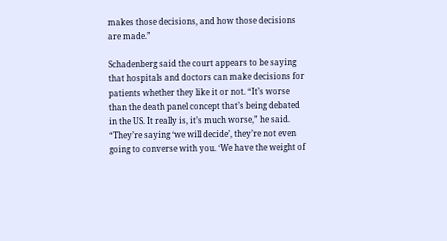makes those decisions, and how those decisions are made.”

Schadenberg said the court appears to be saying that hospitals and doctors can make decisions for patients whether they like it or not. “It’s worse than the death panel concept that’s being debated in the US. It really is, it’s much worse,” he said. “They’re saying ‘we will decide’, they’re not even going to converse with you. ‘We have the weight of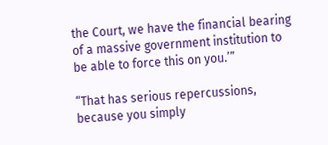the Court, we have the financial bearing of a massive government institution to be able to force this on you.’”

“That has serious repercussions, because you simply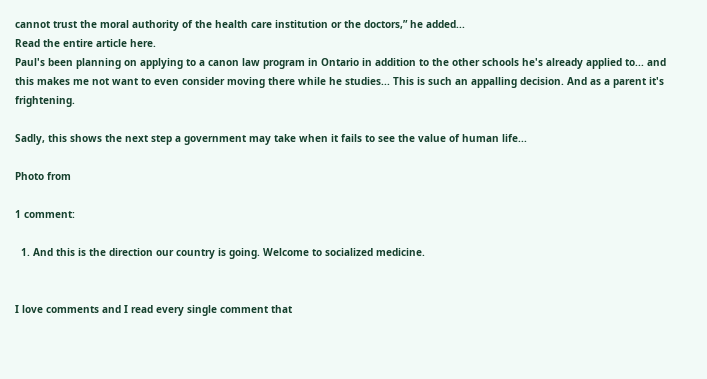cannot trust the moral authority of the health care institution or the doctors,” he added...
Read the entire article here.
Paul's been planning on applying to a canon law program in Ontario in addition to the other schools he's already applied to... and this makes me not want to even consider moving there while he studies... This is such an appalling decision. And as a parent it's frightening.

Sadly, this shows the next step a government may take when it fails to see the value of human life...

Photo from

1 comment:

  1. And this is the direction our country is going. Welcome to socialized medicine.


I love comments and I read every single comment that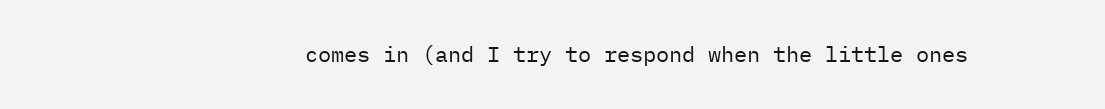comes in (and I try to respond when the little ones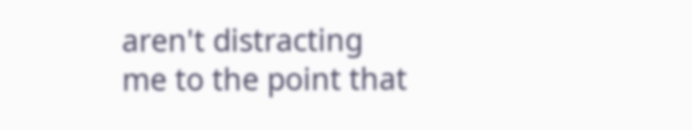aren't distracting me to the point that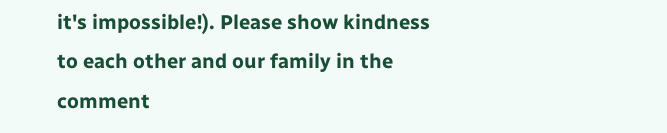it's impossible!). Please show kindness to each other and our family in the comment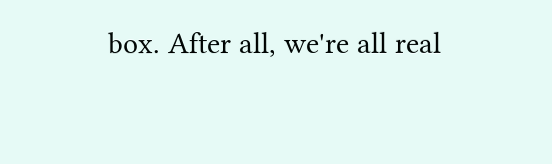box. After all, we're all real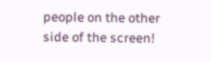people on the other side of the screen!